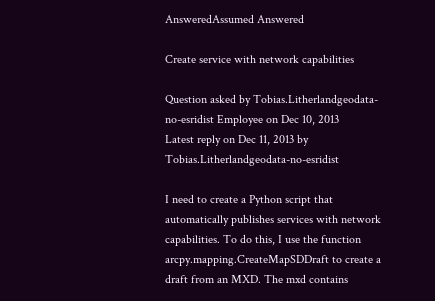AnsweredAssumed Answered

Create service with network capabilities

Question asked by Tobias.Litherlandgeodata-no-esridist Employee on Dec 10, 2013
Latest reply on Dec 11, 2013 by Tobias.Litherlandgeodata-no-esridist

I need to create a Python script that automatically publishes services with network capabilities. To do this, I use the function arcpy.mapping.CreateMapSDDraft to create a draft from an MXD. The mxd contains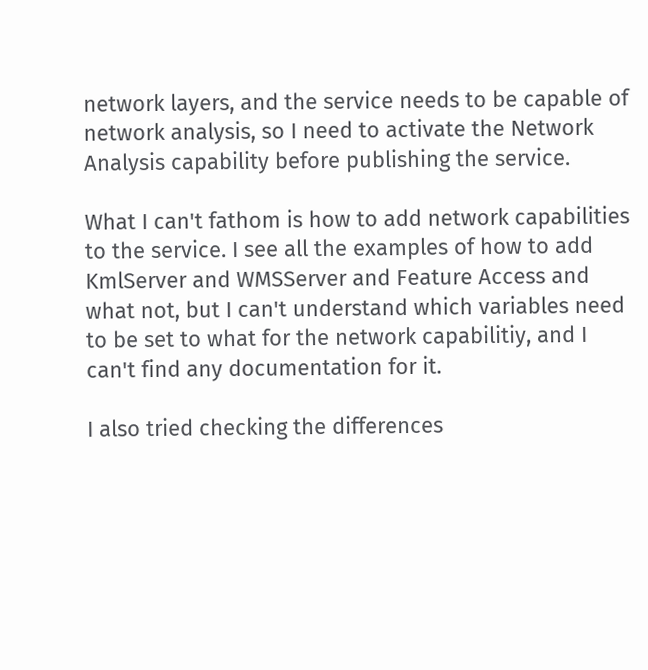network layers, and the service needs to be capable of network analysis, so I need to activate the Network Analysis capability before publishing the service.

What I can't fathom is how to add network capabilities to the service. I see all the examples of how to add KmlServer and WMSServer and Feature Access and what not, but I can't understand which variables need to be set to what for the network capabilitiy, and I can't find any documentation for it.

I also tried checking the differences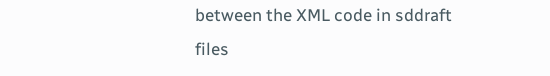between the XML code in sddraft files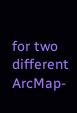for two different ArcMap-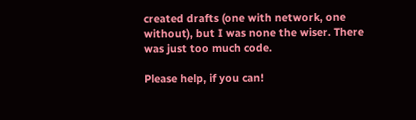created drafts (one with network, one without), but I was none the wiser. There was just too much code.

Please help, if you can!